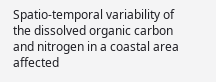Spatio-temporal variability of the dissolved organic carbon and nitrogen in a coastal area affected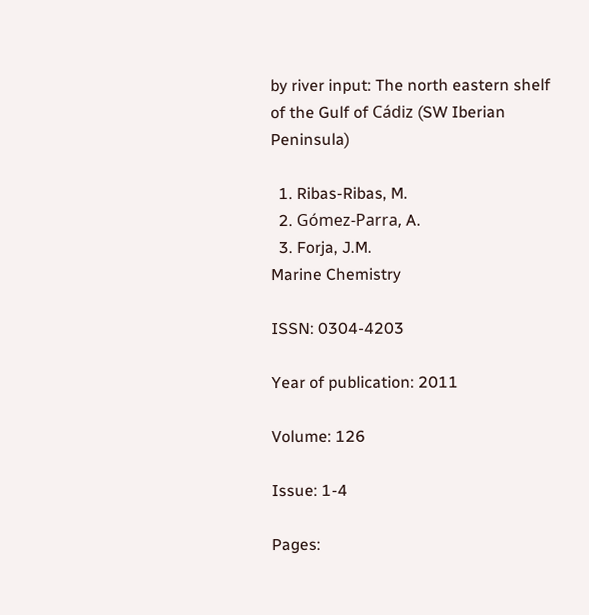by river input: The north eastern shelf of the Gulf of Cádiz (SW Iberian Peninsula)

  1. Ribas-Ribas, M.
  2. Gómez-Parra, A.
  3. Forja, J.M.
Marine Chemistry

ISSN: 0304-4203

Year of publication: 2011

Volume: 126

Issue: 1-4

Pages: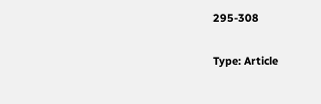295-308

Type: Article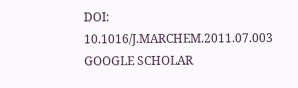DOI: 10.1016/J.MARCHEM.2011.07.003 GOOGLE SCHOLAR